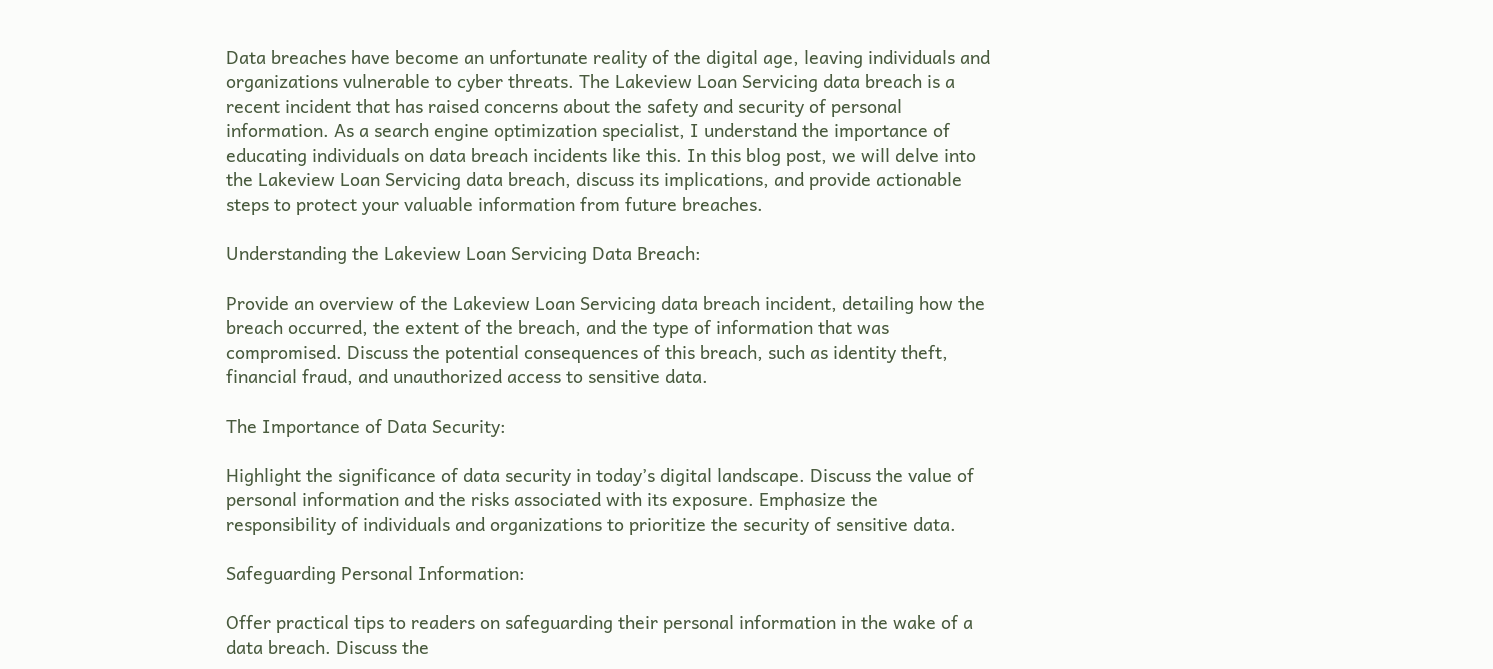Data breaches have become an unfortunate reality of the digital age, leaving individuals and organizations vulnerable to cyber threats. The Lakeview Loan Servicing data breach is a recent incident that has raised concerns about the safety and security of personal information. As a search engine optimization specialist, I understand the importance of educating individuals on data breach incidents like this. In this blog post, we will delve into the Lakeview Loan Servicing data breach, discuss its implications, and provide actionable steps to protect your valuable information from future breaches.

Understanding the Lakeview Loan Servicing Data Breach:

Provide an overview of the Lakeview Loan Servicing data breach incident, detailing how the breach occurred, the extent of the breach, and the type of information that was compromised. Discuss the potential consequences of this breach, such as identity theft, financial fraud, and unauthorized access to sensitive data.

The Importance of Data Security:

Highlight the significance of data security in today’s digital landscape. Discuss the value of personal information and the risks associated with its exposure. Emphasize the responsibility of individuals and organizations to prioritize the security of sensitive data.

Safeguarding Personal Information:

Offer practical tips to readers on safeguarding their personal information in the wake of a data breach. Discuss the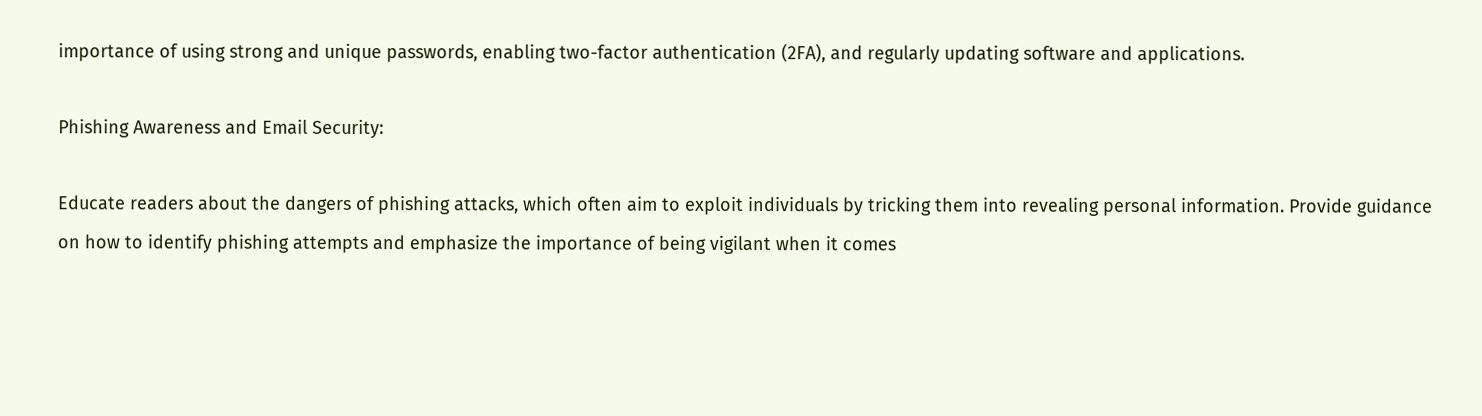importance of using strong and unique passwords, enabling two-factor authentication (2FA), and regularly updating software and applications.

Phishing Awareness and Email Security:

Educate readers about the dangers of phishing attacks, which often aim to exploit individuals by tricking them into revealing personal information. Provide guidance on how to identify phishing attempts and emphasize the importance of being vigilant when it comes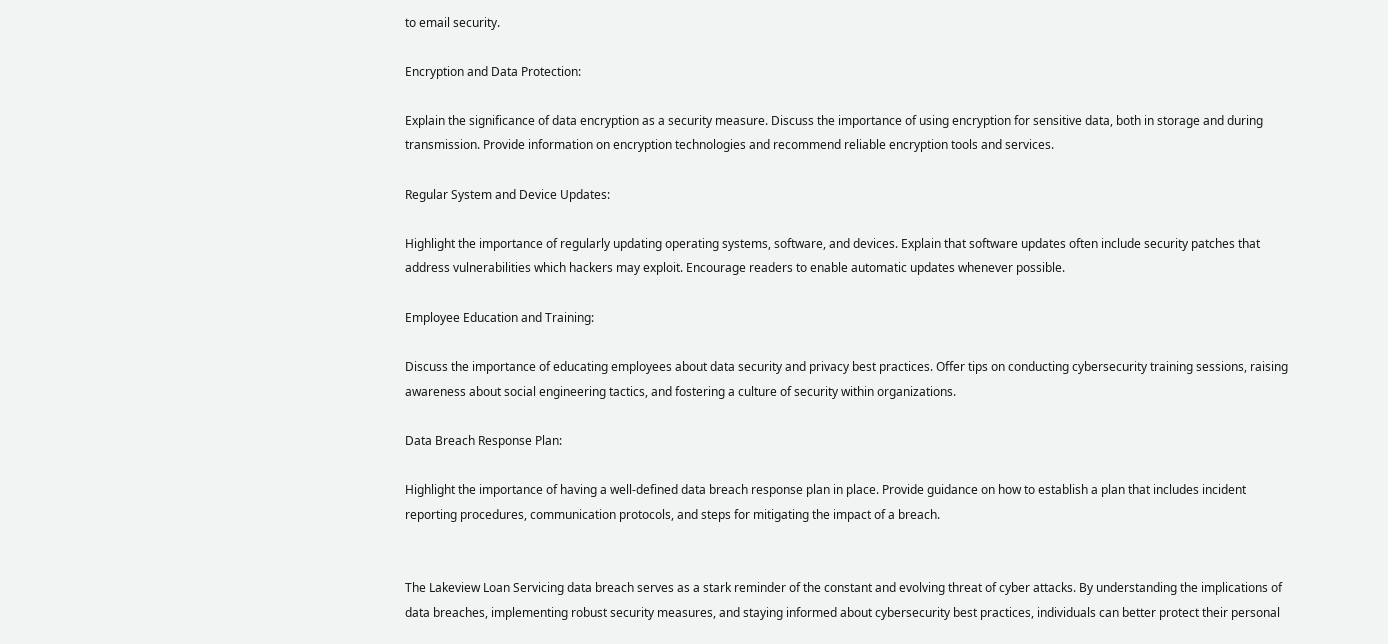to email security.

Encryption and Data Protection:

Explain the significance of data encryption as a security measure. Discuss the importance of using encryption for sensitive data, both in storage and during transmission. Provide information on encryption technologies and recommend reliable encryption tools and services.

Regular System and Device Updates:

Highlight the importance of regularly updating operating systems, software, and devices. Explain that software updates often include security patches that address vulnerabilities which hackers may exploit. Encourage readers to enable automatic updates whenever possible.

Employee Education and Training:

Discuss the importance of educating employees about data security and privacy best practices. Offer tips on conducting cybersecurity training sessions, raising awareness about social engineering tactics, and fostering a culture of security within organizations.

Data Breach Response Plan:

Highlight the importance of having a well-defined data breach response plan in place. Provide guidance on how to establish a plan that includes incident reporting procedures, communication protocols, and steps for mitigating the impact of a breach.


The Lakeview Loan Servicing data breach serves as a stark reminder of the constant and evolving threat of cyber attacks. By understanding the implications of data breaches, implementing robust security measures, and staying informed about cybersecurity best practices, individuals can better protect their personal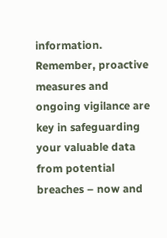information. Remember, proactive measures and ongoing vigilance are key in safeguarding your valuable data from potential breaches – now and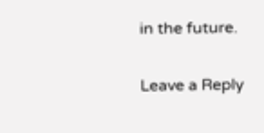in the future.

Leave a Reply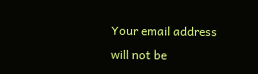Your email address will not be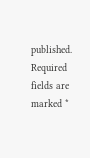published. Required fields are marked *